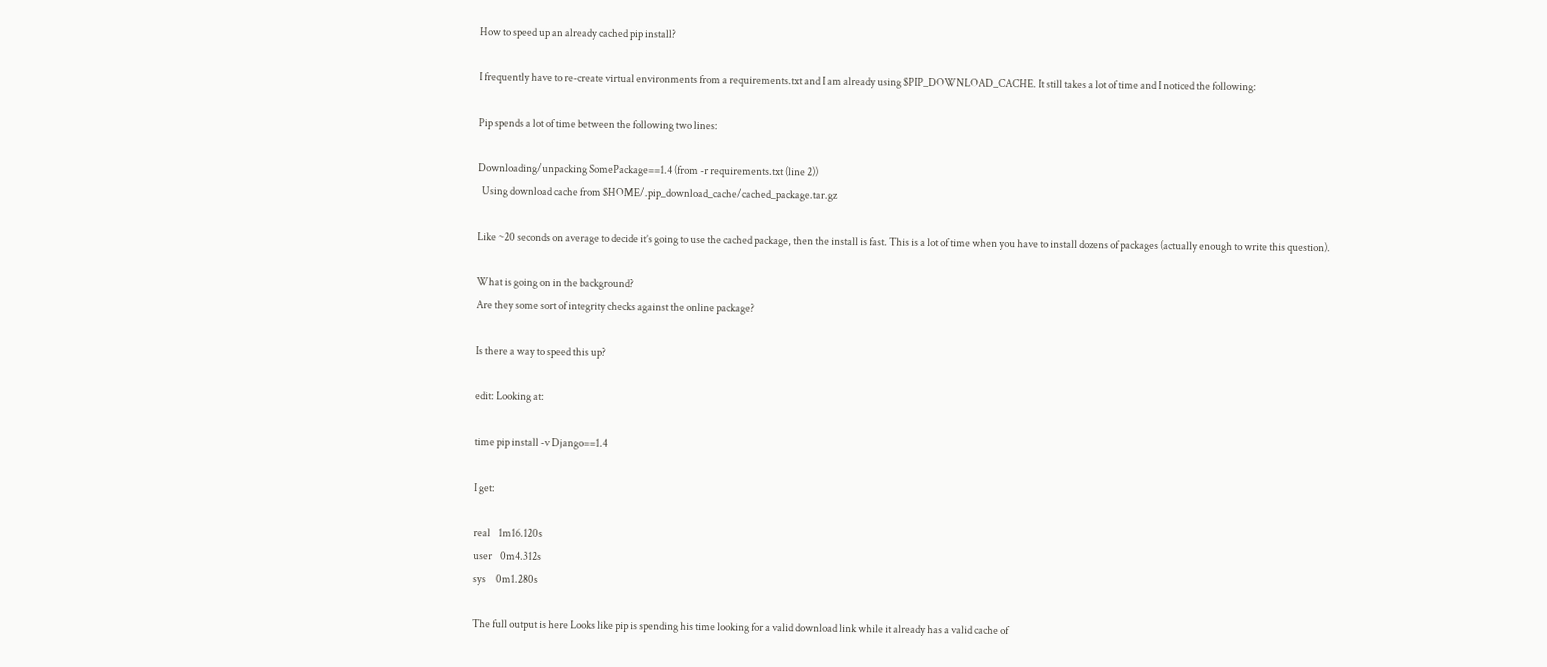How to speed up an already cached pip install?

I frequently have to re-create virtual environments from a requirements.txt and I am already using $PIP_DOWNLOAD_CACHE. It still takes a lot of time and I noticed the following:

Pip spends a lot of time between the following two lines:

Downloading/unpacking SomePackage==1.4 (from -r requirements.txt (line 2))
  Using download cache from $HOME/.pip_download_cache/cached_package.tar.gz

Like ~20 seconds on average to decide it’s going to use the cached package, then the install is fast. This is a lot of time when you have to install dozens of packages (actually enough to write this question).

What is going on in the background?
Are they some sort of integrity checks against the online package?

Is there a way to speed this up?

edit: Looking at:

time pip install -v Django==1.4

I get:

real    1m16.120s
user    0m4.312s
sys     0m1.280s

The full output is here Looks like pip is spending his time looking for a valid download link while it already has a valid cache of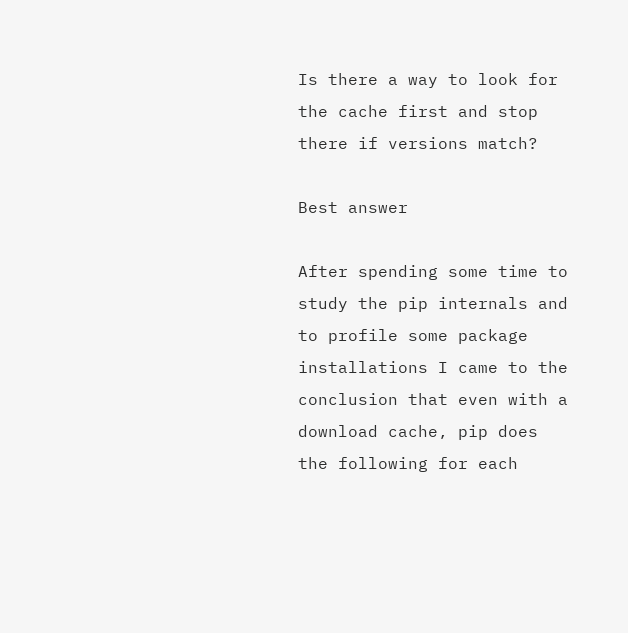Is there a way to look for the cache first and stop there if versions match?

Best answer

After spending some time to study the pip internals and to profile some package installations I came to the conclusion that even with a download cache, pip does the following for each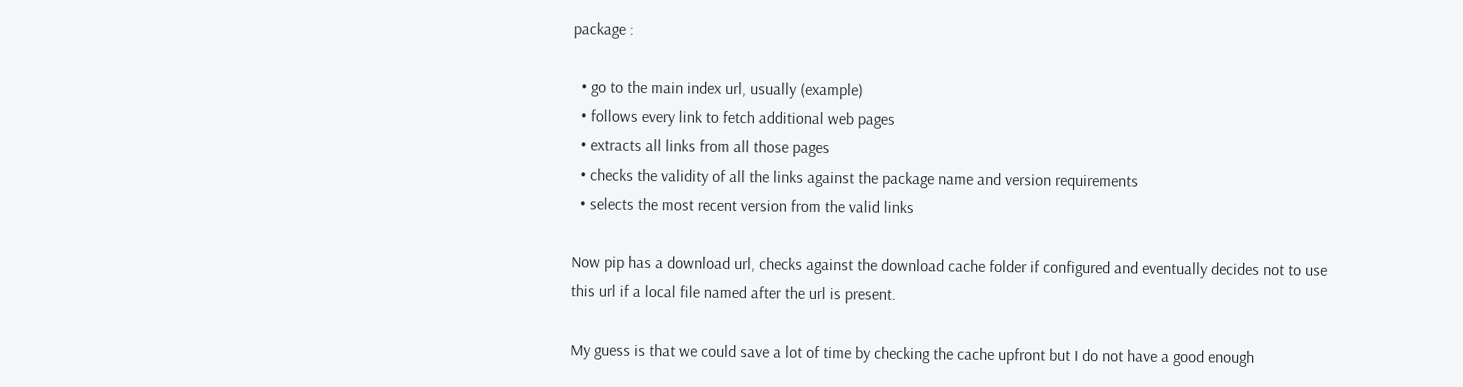package :

  • go to the main index url, usually (example)
  • follows every link to fetch additional web pages
  • extracts all links from all those pages
  • checks the validity of all the links against the package name and version requirements
  • selects the most recent version from the valid links

Now pip has a download url, checks against the download cache folder if configured and eventually decides not to use this url if a local file named after the url is present.

My guess is that we could save a lot of time by checking the cache upfront but I do not have a good enough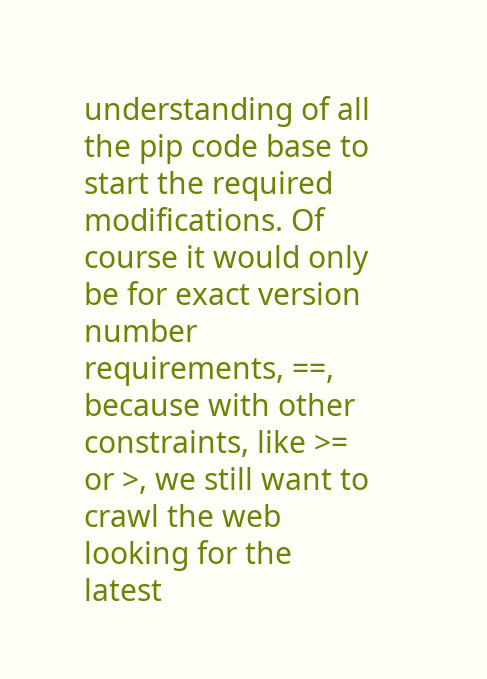understanding of all the pip code base to start the required modifications. Of course it would only be for exact version number requirements, ==, because with other constraints, like >= or >, we still want to crawl the web looking for the latest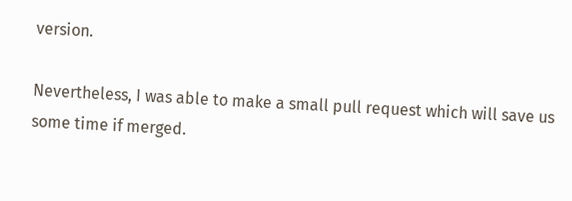version.

Nevertheless, I was able to make a small pull request which will save us some time if merged.